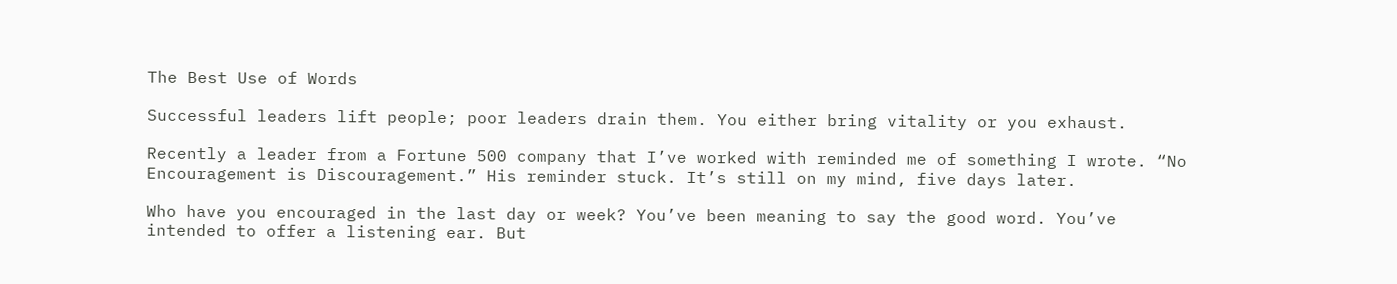The Best Use of Words

Successful leaders lift people; poor leaders drain them. You either bring vitality or you exhaust.

Recently a leader from a Fortune 500 company that I’ve worked with reminded me of something I wrote. “No Encouragement is Discouragement.” His reminder stuck. It’s still on my mind, five days later.

Who have you encouraged in the last day or week? You’ve been meaning to say the good word. You’ve intended to offer a listening ear. But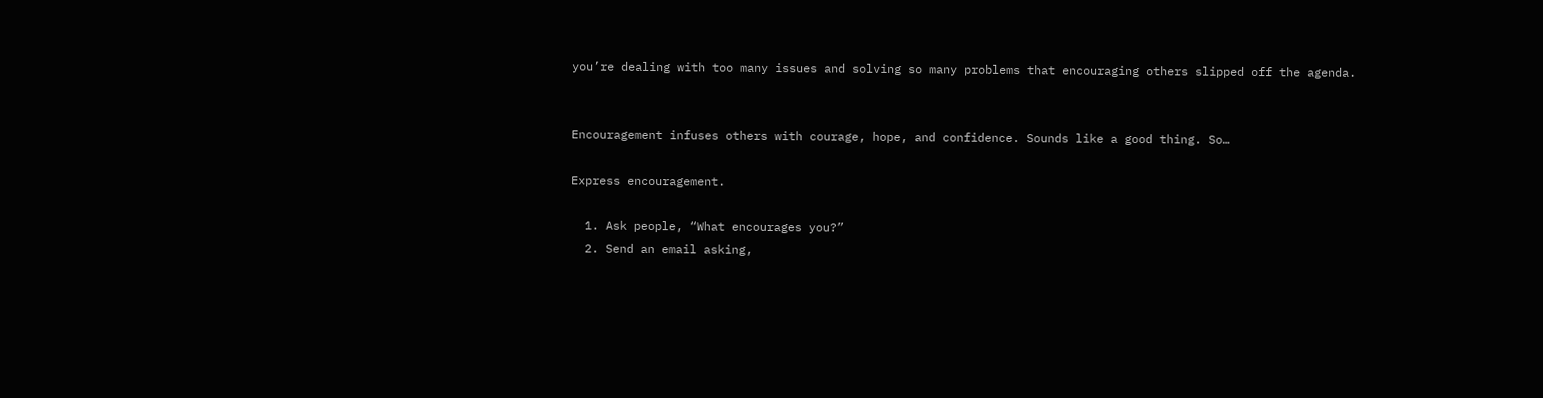you’re dealing with too many issues and solving so many problems that encouraging others slipped off the agenda.


Encouragement infuses others with courage, hope, and confidence. Sounds like a good thing. So…

Express encouragement.

  1. Ask people, “What encourages you?”
  2. Send an email asking,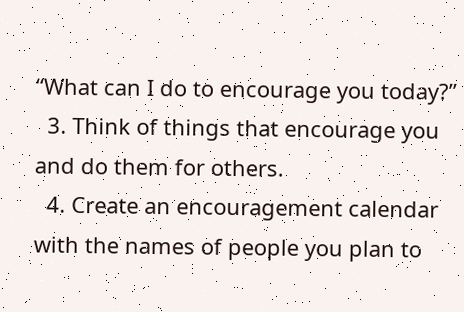“What can I do to encourage you today?”
  3. Think of things that encourage you and do them for others.
  4. Create an encouragement calendar with the names of people you plan to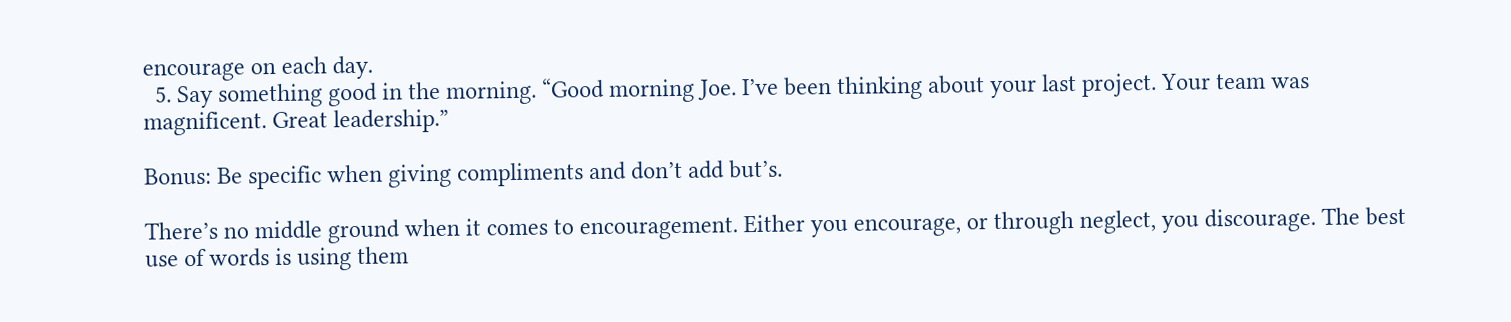encourage on each day.
  5. Say something good in the morning. “Good morning Joe. I’ve been thinking about your last project. Your team was magnificent. Great leadership.”

Bonus: Be specific when giving compliments and don’t add but’s.

There’s no middle ground when it comes to encouragement. Either you encourage, or through neglect, you discourage. The best use of words is using them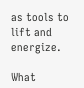as tools to lift and energize.

What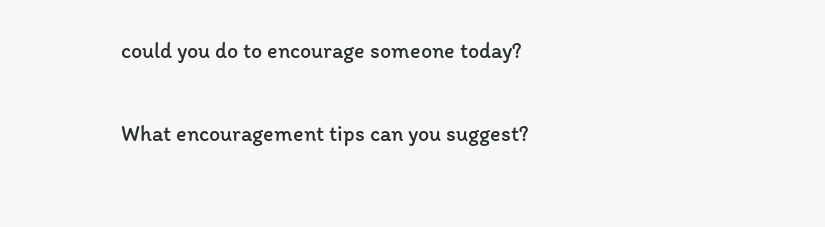could you do to encourage someone today?

What encouragement tips can you suggest?